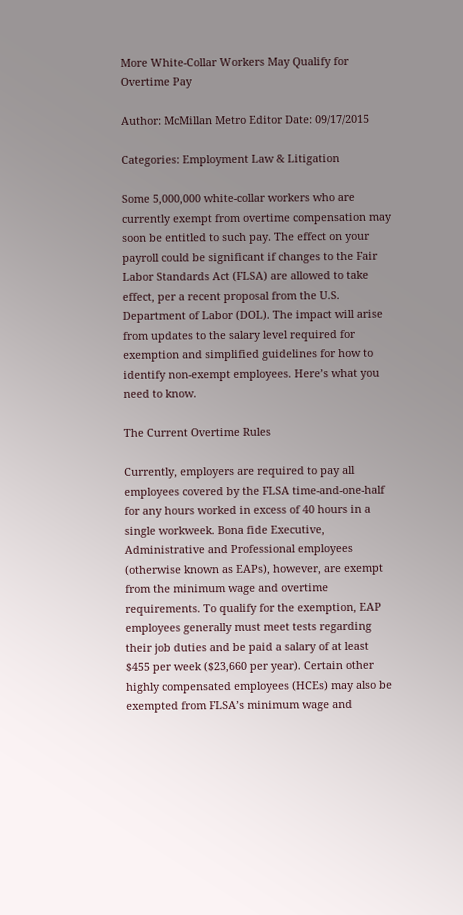More White-Collar Workers May Qualify for Overtime Pay

Author: McMillan Metro Editor Date: 09/17/2015

Categories: Employment Law & Litigation

Some 5,000,000 white-collar workers who are currently exempt from overtime compensation may soon be entitled to such pay. The effect on your payroll could be significant if changes to the Fair Labor Standards Act (FLSA) are allowed to take effect, per a recent proposal from the U.S. Department of Labor (DOL). The impact will arise from updates to the salary level required for exemption and simplified guidelines for how to identify non-exempt employees. Here’s what you need to know.

The Current Overtime Rules

Currently, employers are required to pay all employees covered by the FLSA time-and-one-half for any hours worked in excess of 40 hours in a single workweek. Bona fide Executive, Administrative and Professional employees (otherwise known as EAPs), however, are exempt from the minimum wage and overtime requirements. To qualify for the exemption, EAP employees generally must meet tests regarding their job duties and be paid a salary of at least $455 per week ($23,660 per year). Certain other highly compensated employees (HCEs) may also be exempted from FLSA’s minimum wage and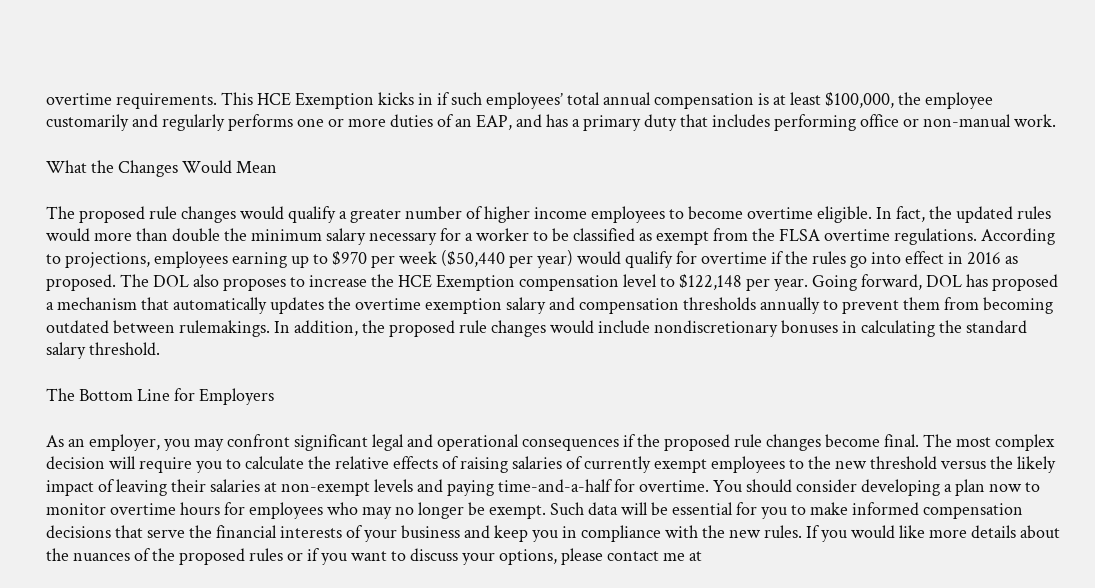overtime requirements. This HCE Exemption kicks in if such employees’ total annual compensation is at least $100,000, the employee customarily and regularly performs one or more duties of an EAP, and has a primary duty that includes performing office or non-manual work.

What the Changes Would Mean

The proposed rule changes would qualify a greater number of higher income employees to become overtime eligible. In fact, the updated rules would more than double the minimum salary necessary for a worker to be classified as exempt from the FLSA overtime regulations. According to projections, employees earning up to $970 per week ($50,440 per year) would qualify for overtime if the rules go into effect in 2016 as proposed. The DOL also proposes to increase the HCE Exemption compensation level to $122,148 per year. Going forward, DOL has proposed a mechanism that automatically updates the overtime exemption salary and compensation thresholds annually to prevent them from becoming outdated between rulemakings. In addition, the proposed rule changes would include nondiscretionary bonuses in calculating the standard salary threshold.

The Bottom Line for Employers

As an employer, you may confront significant legal and operational consequences if the proposed rule changes become final. The most complex decision will require you to calculate the relative effects of raising salaries of currently exempt employees to the new threshold versus the likely impact of leaving their salaries at non-exempt levels and paying time-and-a-half for overtime. You should consider developing a plan now to monitor overtime hours for employees who may no longer be exempt. Such data will be essential for you to make informed compensation decisions that serve the financial interests of your business and keep you in compliance with the new rules. If you would like more details about the nuances of the proposed rules or if you want to discuss your options, please contact me at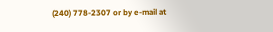(240) 778-2307 or by e-mail at